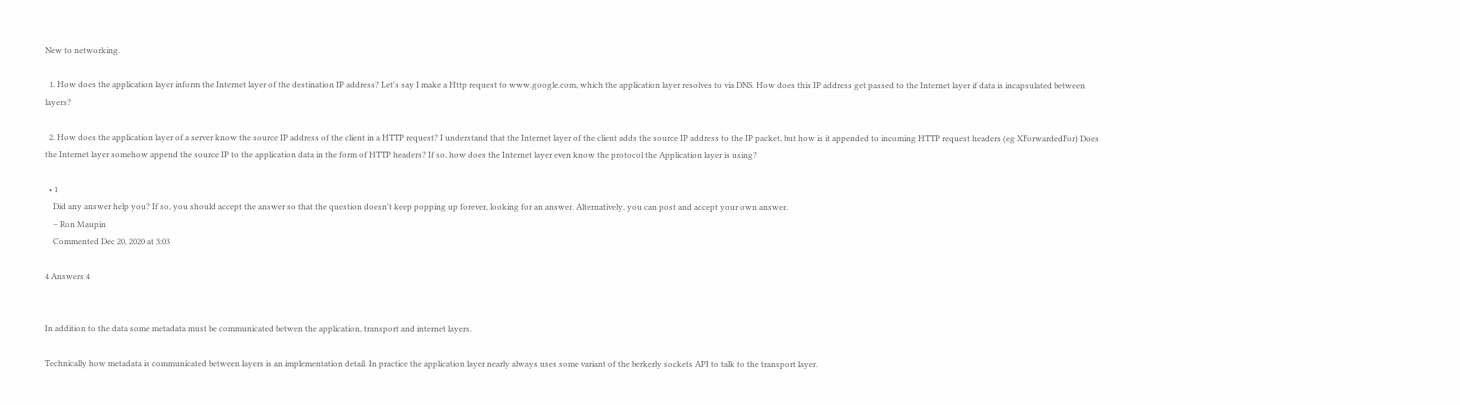New to networking.

  1. How does the application layer inform the Internet layer of the destination IP address? Let's say I make a Http request to www.google.com, which the application layer resolves to via DNS. How does this IP address get passed to the Internet layer if data is incapsulated between layers?

  2. How does the application layer of a server know the source IP address of the client in a HTTP request? I understand that the Internet layer of the client adds the source IP address to the IP packet, but how is it appended to incoming HTTP request headers (eg XForwardedFor) Does the Internet layer somehow append the source IP to the application data in the form of HTTP headers? If so, how does the Internet layer even know the protocol the Application layer is using?

  • 1
    Did any answer help you? If so, you should accept the answer so that the question doesn't keep popping up forever, looking for an answer. Alternatively, you can post and accept your own answer.
    – Ron Maupin
    Commented Dec 20, 2020 at 3:03

4 Answers 4


In addition to the data some metadata must be communicated betwen the application, transport and internet layers.

Technically how metadata is communicated between layers is an implementation detail. In practice the application layer nearly always uses some variant of the berkerly sockets API to talk to the transport layer.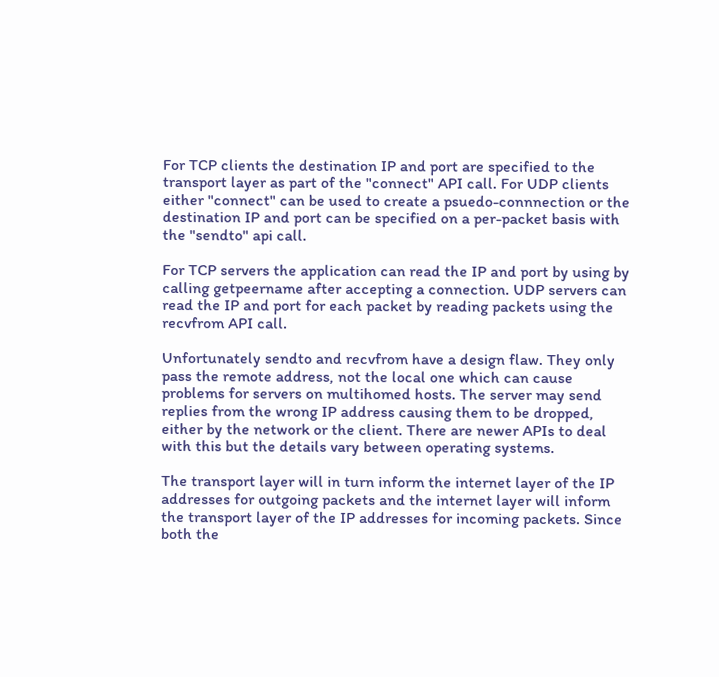For TCP clients the destination IP and port are specified to the transport layer as part of the "connect" API call. For UDP clients either "connect" can be used to create a psuedo-connnection or the destination IP and port can be specified on a per-packet basis with the "sendto" api call.

For TCP servers the application can read the IP and port by using by calling getpeername after accepting a connection. UDP servers can read the IP and port for each packet by reading packets using the recvfrom API call.

Unfortunately sendto and recvfrom have a design flaw. They only pass the remote address, not the local one which can cause problems for servers on multihomed hosts. The server may send replies from the wrong IP address causing them to be dropped, either by the network or the client. There are newer APIs to deal with this but the details vary between operating systems.

The transport layer will in turn inform the internet layer of the IP addresses for outgoing packets and the internet layer will inform the transport layer of the IP addresses for incoming packets. Since both the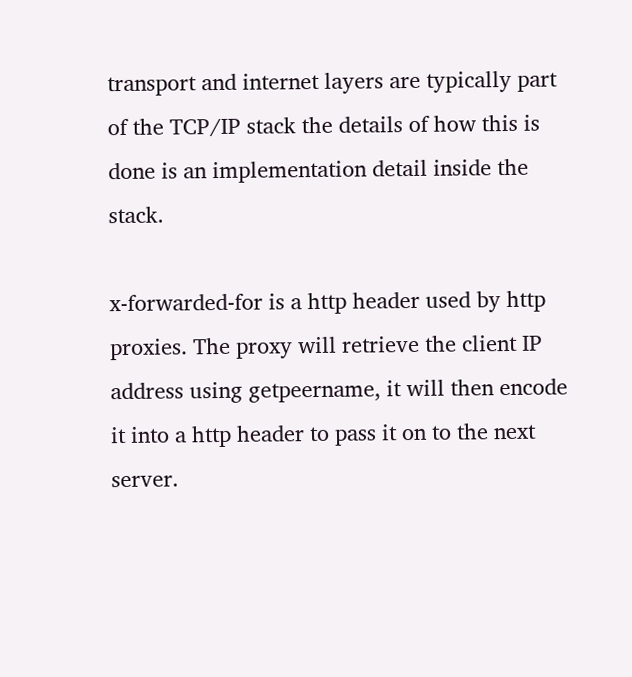transport and internet layers are typically part of the TCP/IP stack the details of how this is done is an implementation detail inside the stack.

x-forwarded-for is a http header used by http proxies. The proxy will retrieve the client IP address using getpeername, it will then encode it into a http header to pass it on to the next server.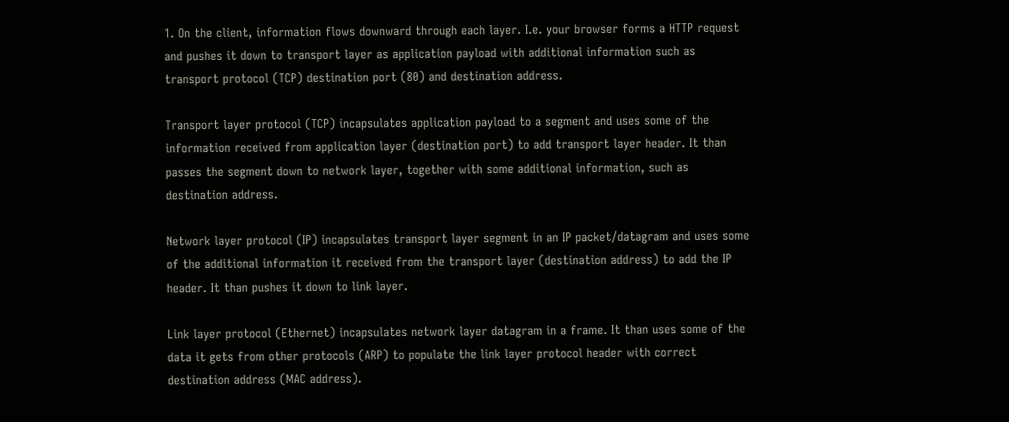1. On the client, information flows downward through each layer. I.e. your browser forms a HTTP request and pushes it down to transport layer as application payload with additional information such as transport protocol (TCP) destination port (80) and destination address.

Transport layer protocol (TCP) incapsulates application payload to a segment and uses some of the information received from application layer (destination port) to add transport layer header. It than passes the segment down to network layer, together with some additional information, such as destination address.

Network layer protocol (IP) incapsulates transport layer segment in an IP packet/datagram and uses some of the additional information it received from the transport layer (destination address) to add the IP header. It than pushes it down to link layer.

Link layer protocol (Ethernet) incapsulates network layer datagram in a frame. It than uses some of the data it gets from other protocols (ARP) to populate the link layer protocol header with correct destination address (MAC address).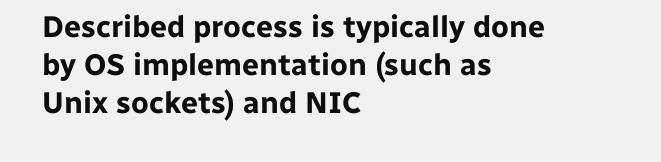Described process is typically done by OS implementation (such as Unix sockets) and NIC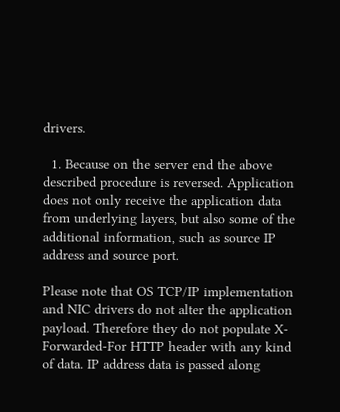drivers.

  1. Because on the server end the above described procedure is reversed. Application does not only receive the application data from underlying layers, but also some of the additional information, such as source IP address and source port.

Please note that OS TCP/IP implementation and NIC drivers do not alter the application payload. Therefore they do not populate X-Forwarded-For HTTP header with any kind of data. IP address data is passed along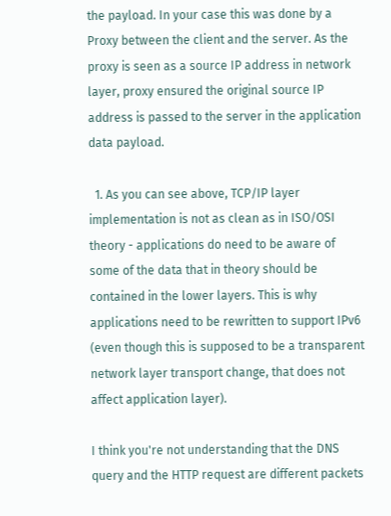the payload. In your case this was done by a Proxy between the client and the server. As the proxy is seen as a source IP address in network layer, proxy ensured the original source IP address is passed to the server in the application data payload.

  1. As you can see above, TCP/IP layer implementation is not as clean as in ISO/OSI theory - applications do need to be aware of some of the data that in theory should be contained in the lower layers. This is why applications need to be rewritten to support IPv6 (even though this is supposed to be a transparent network layer transport change, that does not affect application layer).

I think you're not understanding that the DNS query and the HTTP request are different packets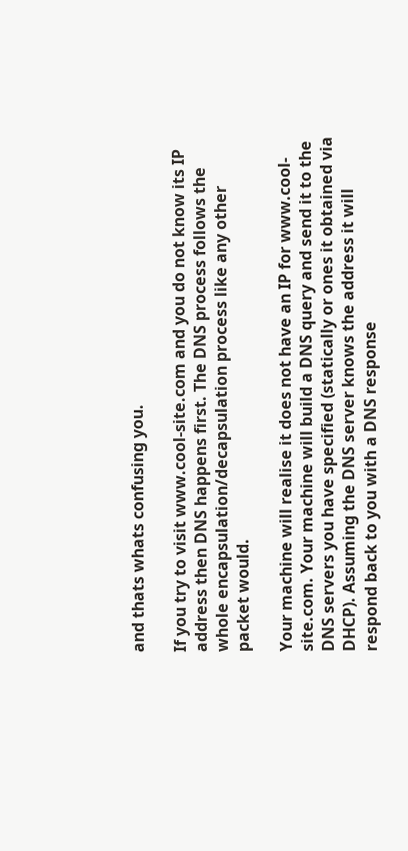and thats whats confusing you.

If you try to visit www.cool-site.com and you do not know its IP address then DNS happens first. The DNS process follows the whole encapsulation/decapsulation process like any other packet would.

Your machine will realise it does not have an IP for www.cool-site.com. Your machine will build a DNS query and send it to the DNS servers you have specified (statically or ones it obtained via DHCP). Assuming the DNS server knows the address it will respond back to you with a DNS response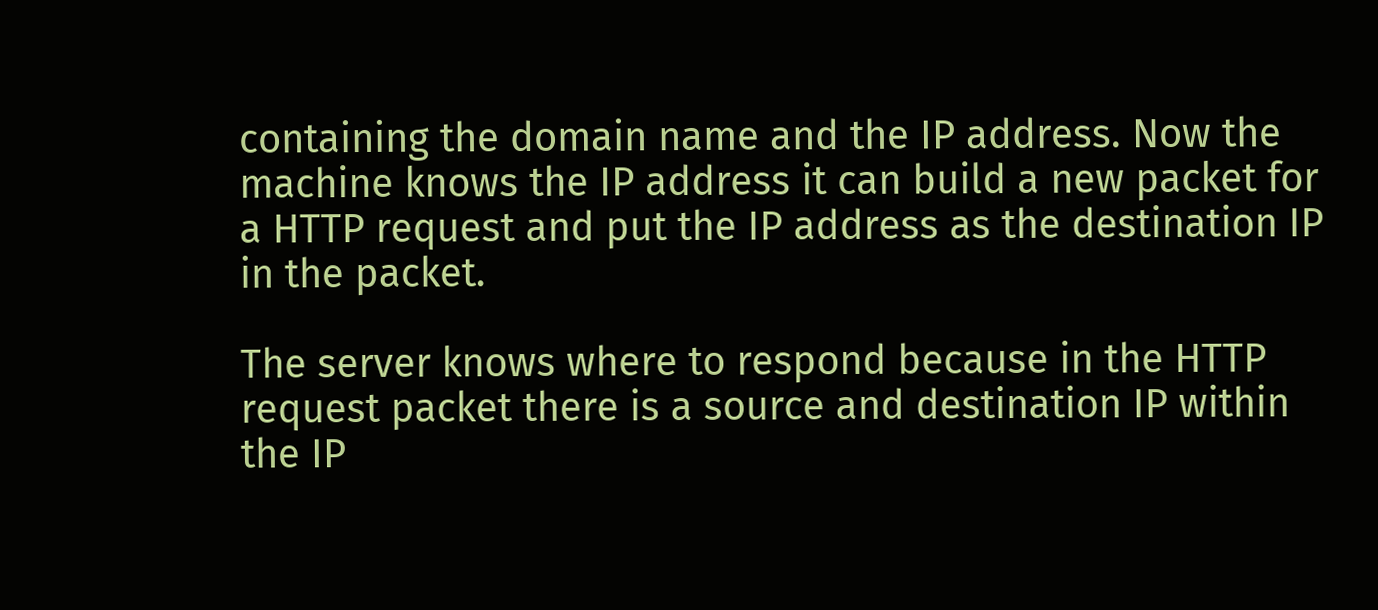containing the domain name and the IP address. Now the machine knows the IP address it can build a new packet for a HTTP request and put the IP address as the destination IP in the packet.

The server knows where to respond because in the HTTP request packet there is a source and destination IP within the IP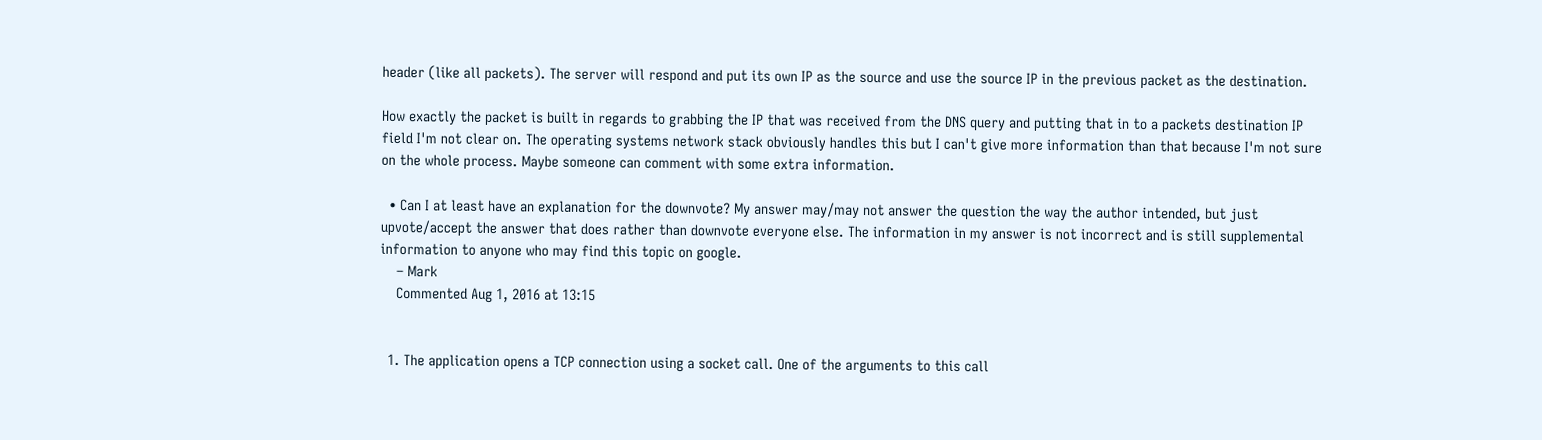header (like all packets). The server will respond and put its own IP as the source and use the source IP in the previous packet as the destination.

How exactly the packet is built in regards to grabbing the IP that was received from the DNS query and putting that in to a packets destination IP field I'm not clear on. The operating systems network stack obviously handles this but I can't give more information than that because I'm not sure on the whole process. Maybe someone can comment with some extra information.

  • Can I at least have an explanation for the downvote? My answer may/may not answer the question the way the author intended, but just upvote/accept the answer that does rather than downvote everyone else. The information in my answer is not incorrect and is still supplemental information to anyone who may find this topic on google.
    – Mark
    Commented Aug 1, 2016 at 13:15


  1. The application opens a TCP connection using a socket call. One of the arguments to this call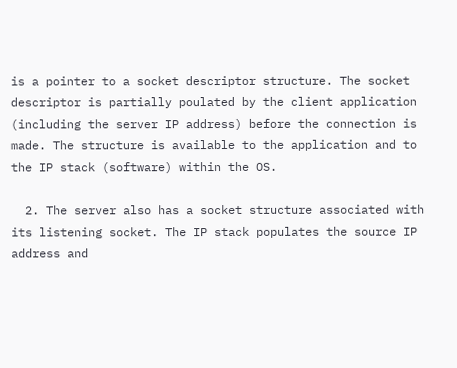is a pointer to a socket descriptor structure. The socket descriptor is partially poulated by the client application (including the server IP address) before the connection is made. The structure is available to the application and to the IP stack (software) within the OS.

  2. The server also has a socket structure associated with its listening socket. The IP stack populates the source IP address and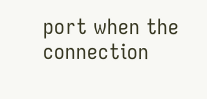port when the connection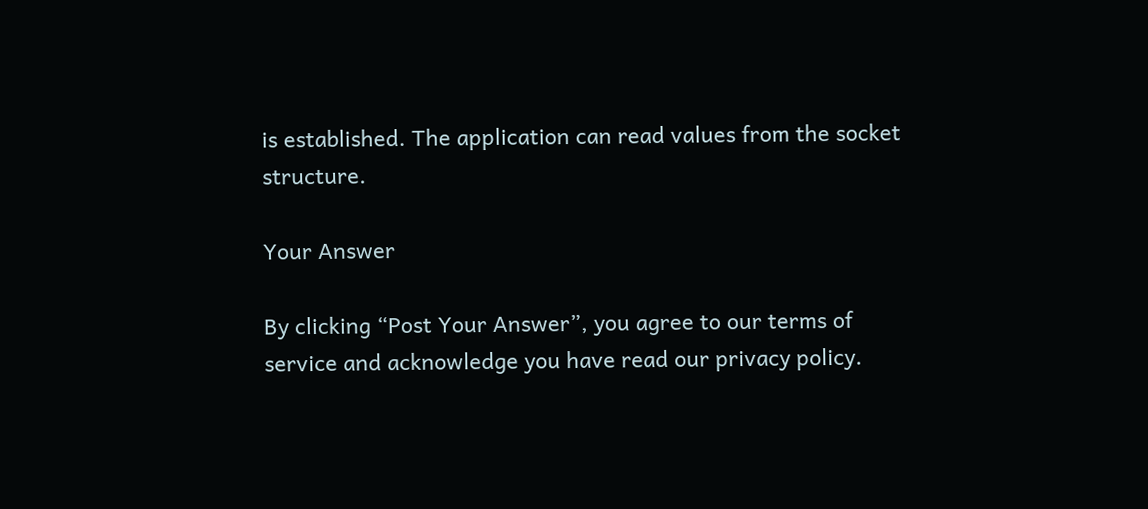is established. The application can read values from the socket structure.

Your Answer

By clicking “Post Your Answer”, you agree to our terms of service and acknowledge you have read our privacy policy.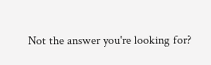Not the answer you're looking for?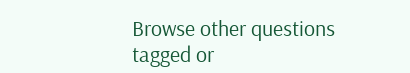Browse other questions tagged or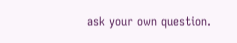ask your own question.